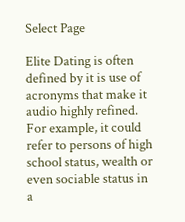Select Page

Elite Dating is often defined by it is use of acronyms that make it audio highly refined. For example, it could refer to persons of high school status, wealth or even sociable status in a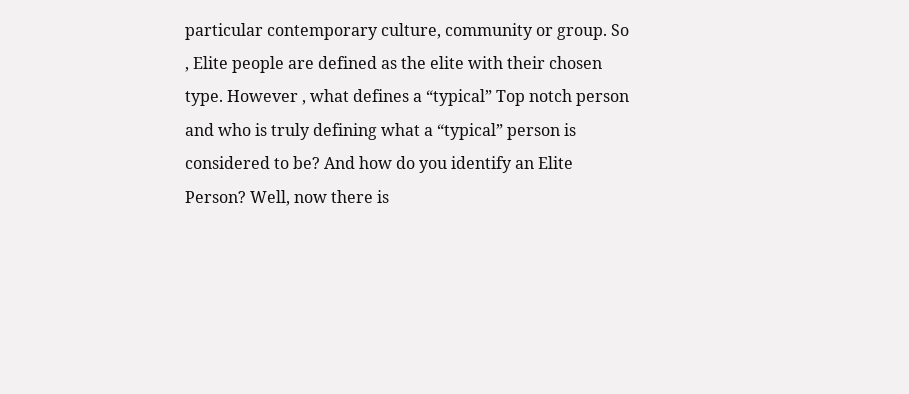particular contemporary culture, community or group. So , Elite people are defined as the elite with their chosen type. However , what defines a “typical” Top notch person and who is truly defining what a “typical” person is considered to be? And how do you identify an Elite Person? Well, now there is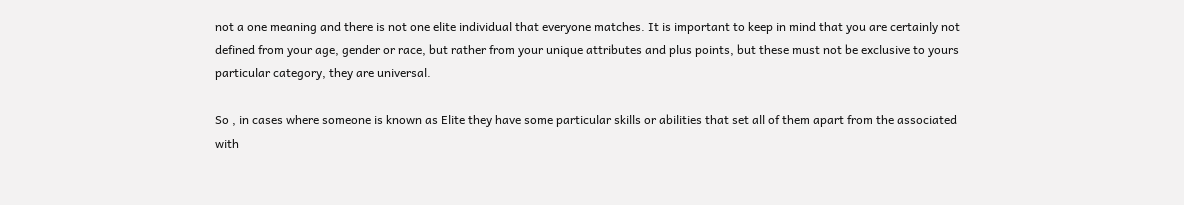not a one meaning and there is not one elite individual that everyone matches. It is important to keep in mind that you are certainly not defined from your age, gender or race, but rather from your unique attributes and plus points, but these must not be exclusive to yours particular category, they are universal.

So , in cases where someone is known as Elite they have some particular skills or abilities that set all of them apart from the associated with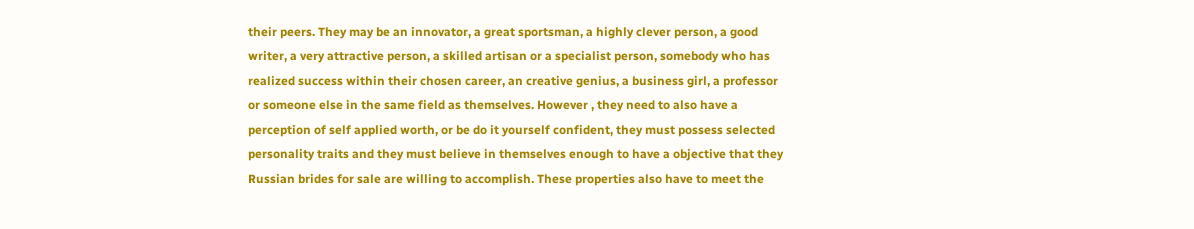their peers. They may be an innovator, a great sportsman, a highly clever person, a good writer, a very attractive person, a skilled artisan or a specialist person, somebody who has realized success within their chosen career, an creative genius, a business girl, a professor or someone else in the same field as themselves. However , they need to also have a perception of self applied worth, or be do it yourself confident, they must possess selected personality traits and they must believe in themselves enough to have a objective that they Russian brides for sale are willing to accomplish. These properties also have to meet the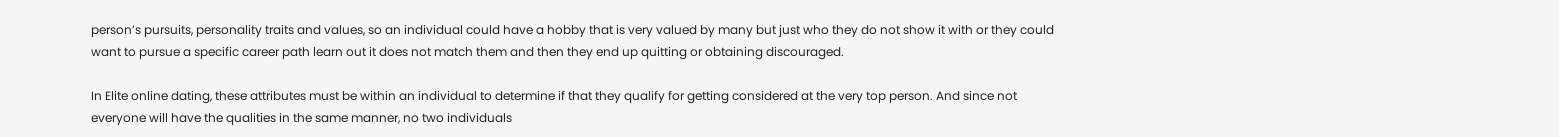person’s pursuits, personality traits and values, so an individual could have a hobby that is very valued by many but just who they do not show it with or they could want to pursue a specific career path learn out it does not match them and then they end up quitting or obtaining discouraged.

In Elite online dating, these attributes must be within an individual to determine if that they qualify for getting considered at the very top person. And since not everyone will have the qualities in the same manner, no two individuals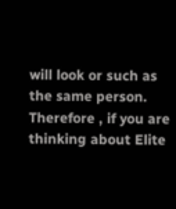will look or such as the same person. Therefore , if you are thinking about Elite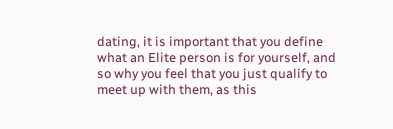dating, it is important that you define what an Elite person is for yourself, and so why you feel that you just qualify to meet up with them, as this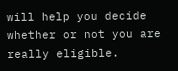will help you decide whether or not you are really eligible.